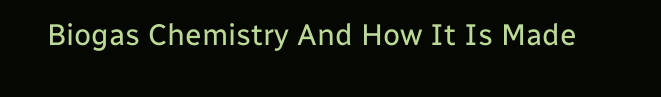Biogas Chemistry And How It Is Made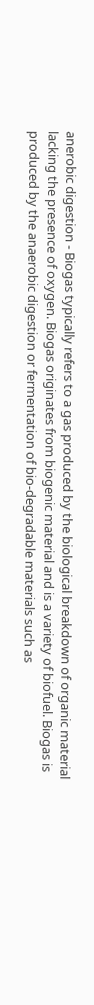anerobic digestion - Biogas typically refers to a gas produced by the biological breakdown of organic material lacking the presence of oxygen. Biogas originates from biogenic material and is a variety of biofuel. Biogas is produced by the anaerobic digestion or fermentation of bio-degradable materials such as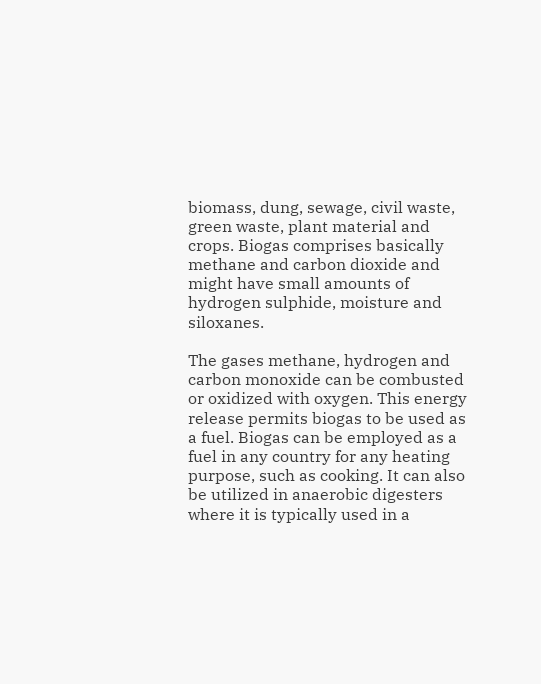biomass, dung, sewage, civil waste, green waste, plant material and crops. Biogas comprises basically methane and carbon dioxide and might have small amounts of hydrogen sulphide, moisture and siloxanes.

The gases methane, hydrogen and carbon monoxide can be combusted or oxidized with oxygen. This energy release permits biogas to be used as a fuel. Biogas can be employed as a fuel in any country for any heating purpose, such as cooking. It can also be utilized in anaerobic digesters where it is typically used in a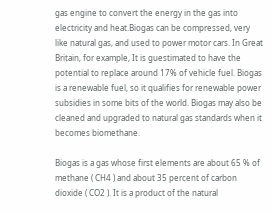gas engine to convert the energy in the gas into electricity and heat.Biogas can be compressed, very like natural gas, and used to power motor cars. In Great Britain, for example, It is guestimated to have the potential to replace around 17% of vehicle fuel. Biogas is a renewable fuel, so it qualifies for renewable power subsidies in some bits of the world. Biogas may also be cleaned and upgraded to natural gas standards when it becomes biomethane.

Biogas is a gas whose first elements are about 65 % of methane ( CH4 ) and about 35 percent of carbon dioxide ( CO2 ). It is a product of the natural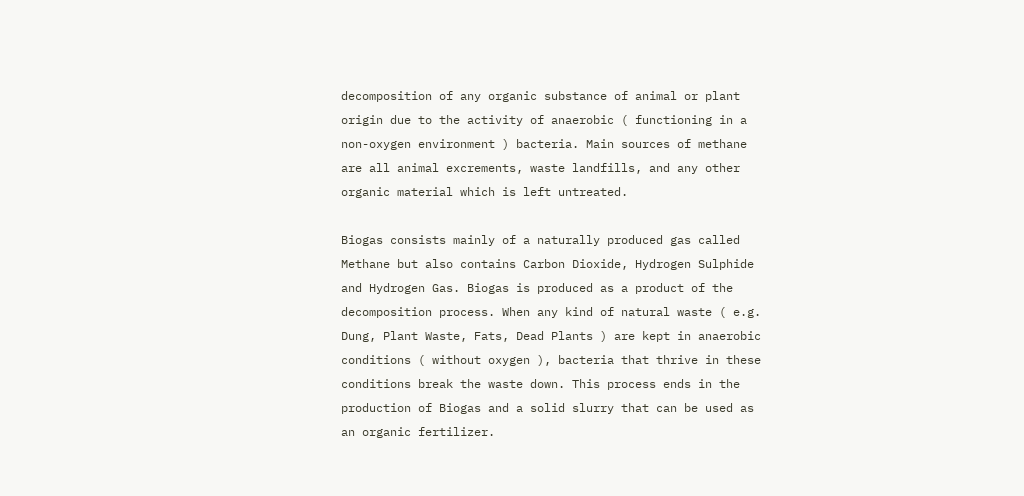decomposition of any organic substance of animal or plant origin due to the activity of anaerobic ( functioning in a non-oxygen environment ) bacteria. Main sources of methane are all animal excrements, waste landfills, and any other organic material which is left untreated.

Biogas consists mainly of a naturally produced gas called Methane but also contains Carbon Dioxide, Hydrogen Sulphide and Hydrogen Gas. Biogas is produced as a product of the decomposition process. When any kind of natural waste ( e.g. Dung, Plant Waste, Fats, Dead Plants ) are kept in anaerobic conditions ( without oxygen ), bacteria that thrive in these conditions break the waste down. This process ends in the production of Biogas and a solid slurry that can be used as an organic fertilizer.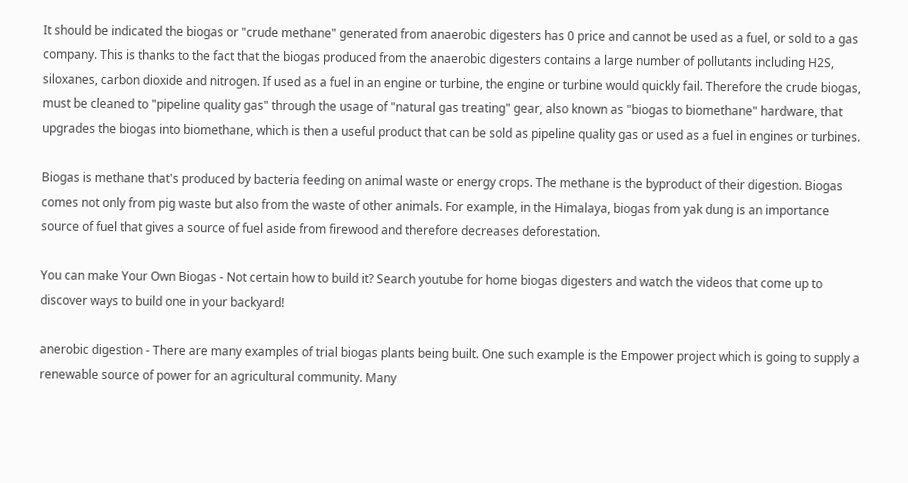It should be indicated the biogas or "crude methane" generated from anaerobic digesters has 0 price and cannot be used as a fuel, or sold to a gas company. This is thanks to the fact that the biogas produced from the anaerobic digesters contains a large number of pollutants including H2S, siloxanes, carbon dioxide and nitrogen. If used as a fuel in an engine or turbine, the engine or turbine would quickly fail. Therefore the crude biogas, must be cleaned to "pipeline quality gas" through the usage of "natural gas treating" gear, also known as "biogas to biomethane" hardware, that upgrades the biogas into biomethane, which is then a useful product that can be sold as pipeline quality gas or used as a fuel in engines or turbines.

Biogas is methane that's produced by bacteria feeding on animal waste or energy crops. The methane is the byproduct of their digestion. Biogas comes not only from pig waste but also from the waste of other animals. For example, in the Himalaya, biogas from yak dung is an importance source of fuel that gives a source of fuel aside from firewood and therefore decreases deforestation.

You can make Your Own Biogas - Not certain how to build it? Search youtube for home biogas digesters and watch the videos that come up to discover ways to build one in your backyard!

anerobic digestion - There are many examples of trial biogas plants being built. One such example is the Empower project which is going to supply a renewable source of power for an agricultural community. Many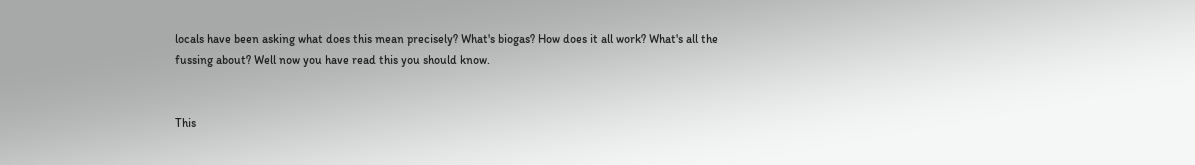locals have been asking what does this mean precisely? What's biogas? How does it all work? What's all the fussing about? Well now you have read this you should know.


This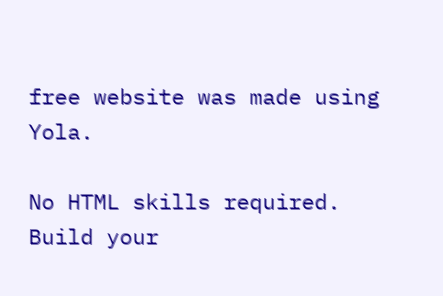free website was made using Yola.

No HTML skills required. Build your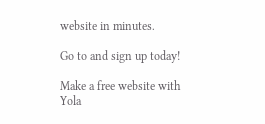website in minutes.

Go to and sign up today!

Make a free website with Yola